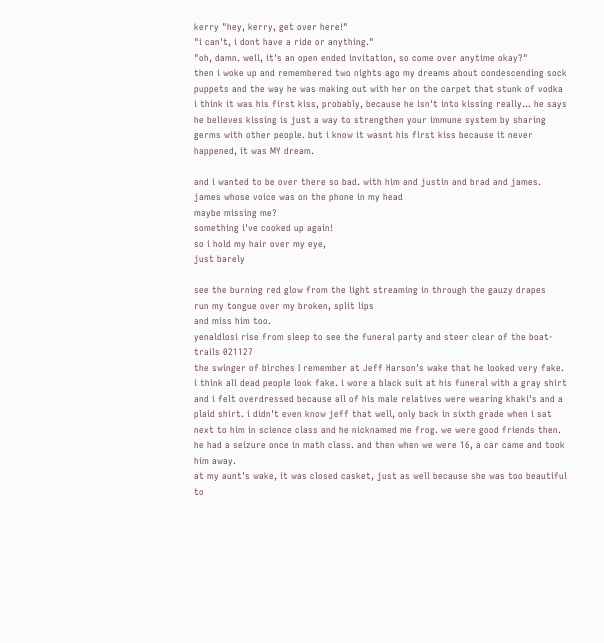kerry "hey, kerry, get over here!"
"i can't, i dont have a ride or anything."
"oh, damn. well, it's an open ended invitation, so come over anytime okay?"
then i woke up and remembered two nights ago my dreams about condescending sock puppets and the way he was making out with her on the carpet that stunk of vodka
i think it was his first kiss, probably, because he isn't into kissing really... he says he believes kissing is just a way to strengthen your immune system by sharing germs with other people. but i know it wasnt his first kiss because it never happened, it was MY dream.

and i wanted to be over there so bad. with him and justin and brad and james. james whose voice was on the phone in my head
maybe missing me?
something i've cooked up again!
so i hold my hair over my eye,
just barely

see the burning red glow from the light streaming in through the gauzy drapes
run my tongue over my broken, split lips
and miss him too.
yenaldlosi rise from sleep to see the funeral party and steer clear of the boat-trails 021127
the swinger of birches I remember at Jeff Harson's wake that he looked very fake. i think all dead people look fake. i wore a black suit at his funeral with a gray shirt and i felt overdressed because all of his male relatives were wearing khaki's and a plaid shirt. i didn't even know jeff that well, only back in sixth grade when i sat next to him in science class and he nicknamed me frog. we were good friends then. he had a seizure once in math class. and then when we were 16, a car came and took him away.
at my aunt's wake, it was closed casket, just as well because she was too beautiful to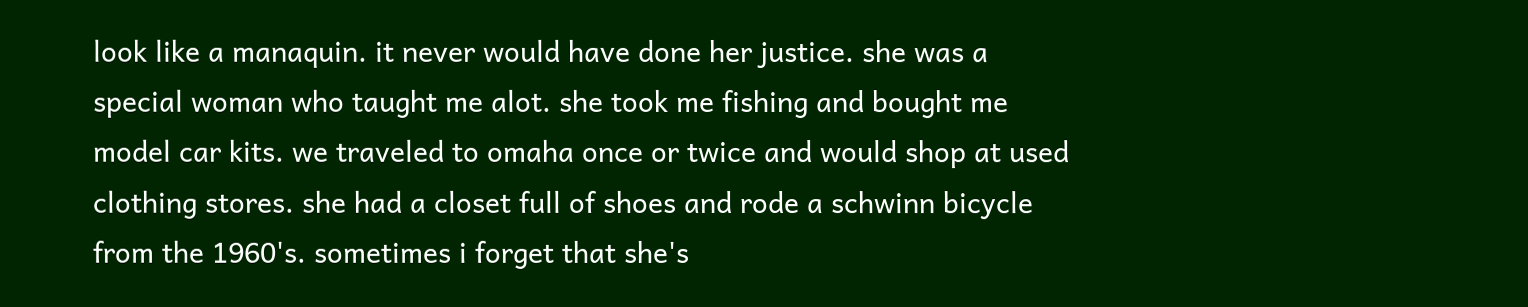look like a manaquin. it never would have done her justice. she was a special woman who taught me alot. she took me fishing and bought me model car kits. we traveled to omaha once or twice and would shop at used clothing stores. she had a closet full of shoes and rode a schwinn bicycle from the 1960's. sometimes i forget that she's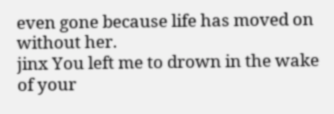even gone because life has moved on without her.
jinx You left me to drown in the wake of your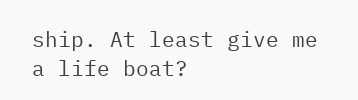ship. At least give me a life boat?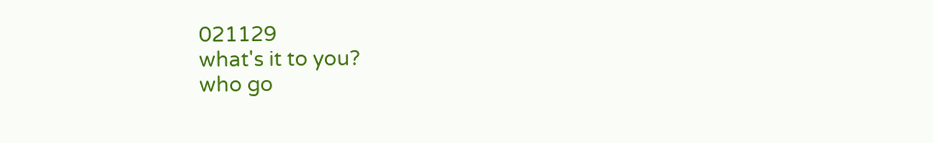021129
what's it to you?
who go